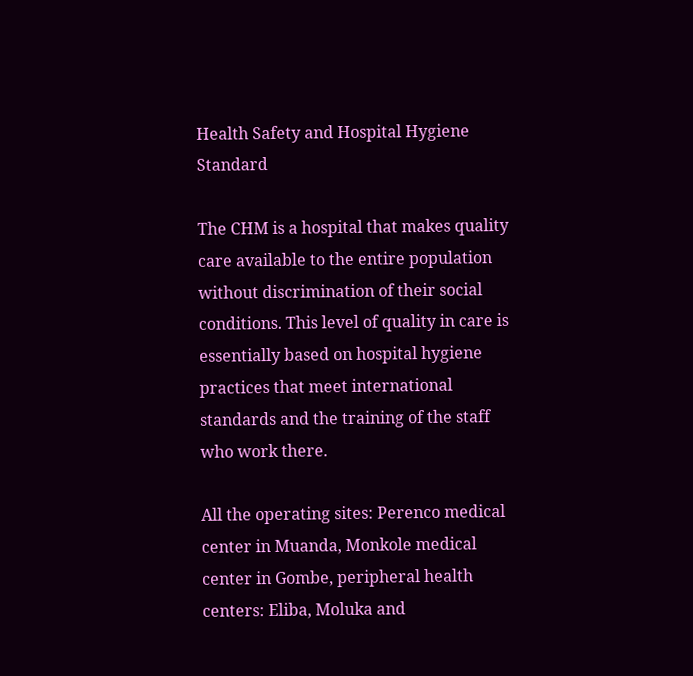Health Safety and Hospital Hygiene Standard

The CHM is a hospital that makes quality care available to the entire population without discrimination of their social conditions. This level of quality in care is essentially based on hospital hygiene practices that meet international standards and the training of the staff who work there.

All the operating sites: Perenco medical center in Muanda, Monkole medical center in Gombe, peripheral health centers: Eliba, Moluka and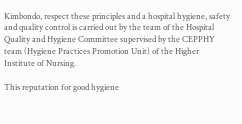Kimbondo, respect these principles and a hospital hygiene, safety and quality control is carried out by the team of the Hospital Quality and Hygiene Committee supervised by the CEPPHY team (Hygiene Practices Promotion Unit) of the Higher Institute of Nursing.

This reputation for good hygiene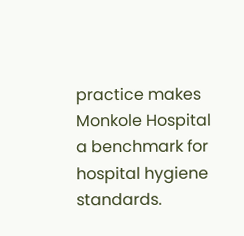practice makes Monkole Hospital a benchmark for hospital hygiene standards.